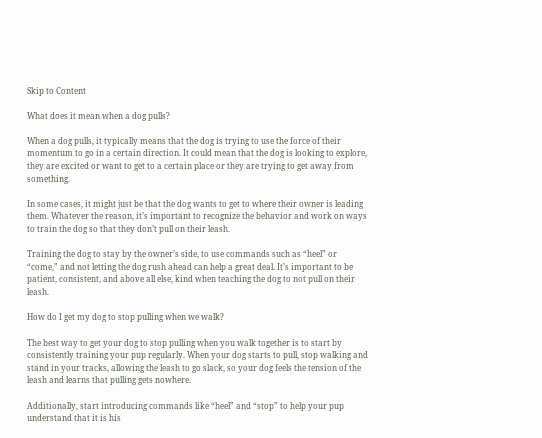Skip to Content

What does it mean when a dog pulls?

When a dog pulls, it typically means that the dog is trying to use the force of their momentum to go in a certain direction. It could mean that the dog is looking to explore, they are excited or want to get to a certain place or they are trying to get away from something.

In some cases, it might just be that the dog wants to get to where their owner is leading them. Whatever the reason, it’s important to recognize the behavior and work on ways to train the dog so that they don’t pull on their leash.

Training the dog to stay by the owner’s side, to use commands such as “heel” or “come,” and not letting the dog rush ahead can help a great deal. It’s important to be patient, consistent, and above all else, kind when teaching the dog to not pull on their leash.

How do I get my dog to stop pulling when we walk?

The best way to get your dog to stop pulling when you walk together is to start by consistently training your pup regularly. When your dog starts to pull, stop walking and stand in your tracks, allowing the leash to go slack, so your dog feels the tension of the leash and learns that pulling gets nowhere.

Additionally, start introducing commands like “heel” and “stop” to help your pup understand that it is his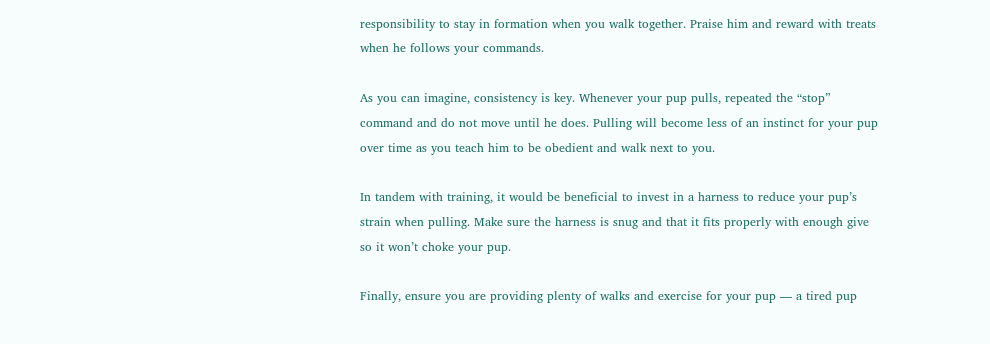responsibility to stay in formation when you walk together. Praise him and reward with treats when he follows your commands.

As you can imagine, consistency is key. Whenever your pup pulls, repeated the “stop” command and do not move until he does. Pulling will become less of an instinct for your pup over time as you teach him to be obedient and walk next to you.

In tandem with training, it would be beneficial to invest in a harness to reduce your pup’s strain when pulling. Make sure the harness is snug and that it fits properly with enough give so it won’t choke your pup.

Finally, ensure you are providing plenty of walks and exercise for your pup — a tired pup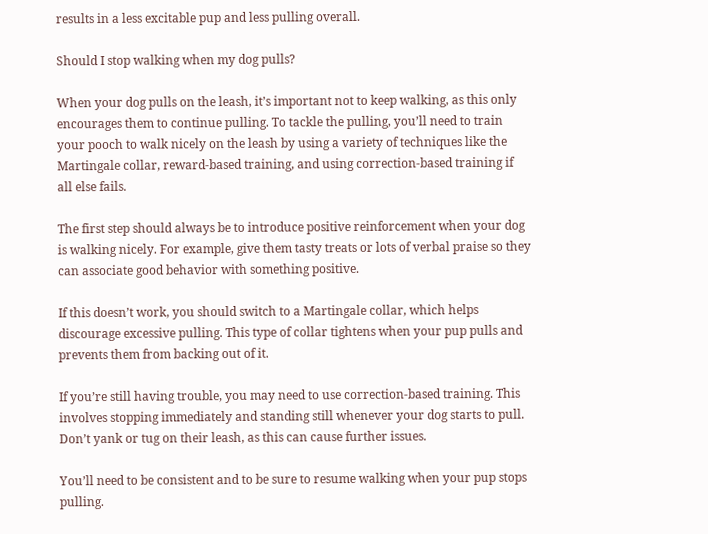results in a less excitable pup and less pulling overall.

Should I stop walking when my dog pulls?

When your dog pulls on the leash, it’s important not to keep walking, as this only encourages them to continue pulling. To tackle the pulling, you’ll need to train your pooch to walk nicely on the leash by using a variety of techniques like the Martingale collar, reward-based training, and using correction-based training if all else fails.

The first step should always be to introduce positive reinforcement when your dog is walking nicely. For example, give them tasty treats or lots of verbal praise so they can associate good behavior with something positive.

If this doesn’t work, you should switch to a Martingale collar, which helps discourage excessive pulling. This type of collar tightens when your pup pulls and prevents them from backing out of it.

If you’re still having trouble, you may need to use correction-based training. This involves stopping immediately and standing still whenever your dog starts to pull. Don’t yank or tug on their leash, as this can cause further issues.

You’ll need to be consistent and to be sure to resume walking when your pup stops pulling.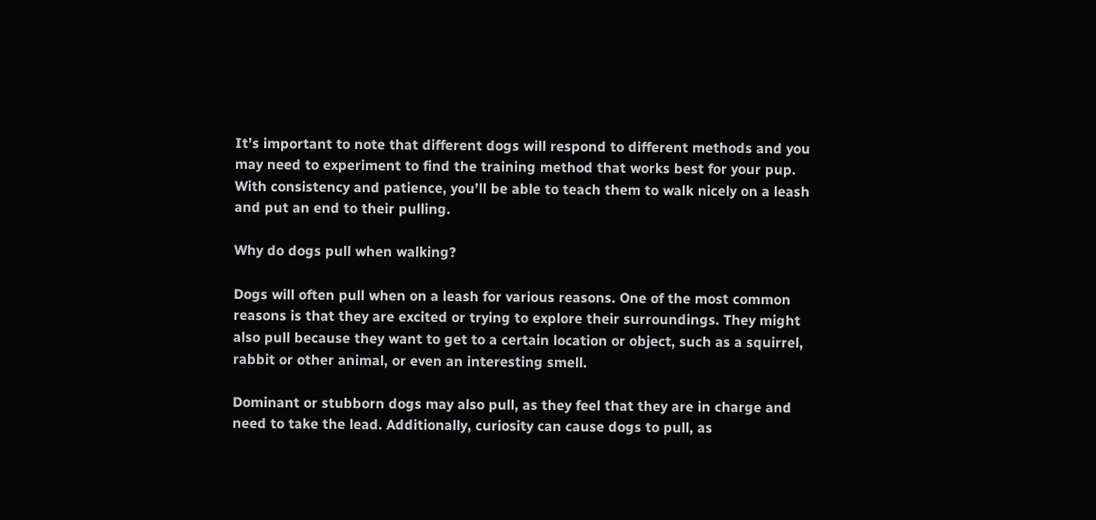It’s important to note that different dogs will respond to different methods and you may need to experiment to find the training method that works best for your pup. With consistency and patience, you’ll be able to teach them to walk nicely on a leash and put an end to their pulling.

Why do dogs pull when walking?

Dogs will often pull when on a leash for various reasons. One of the most common reasons is that they are excited or trying to explore their surroundings. They might also pull because they want to get to a certain location or object, such as a squirrel, rabbit or other animal, or even an interesting smell.

Dominant or stubborn dogs may also pull, as they feel that they are in charge and need to take the lead. Additionally, curiosity can cause dogs to pull, as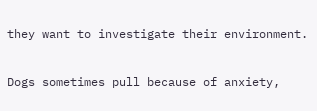they want to investigate their environment.

Dogs sometimes pull because of anxiety,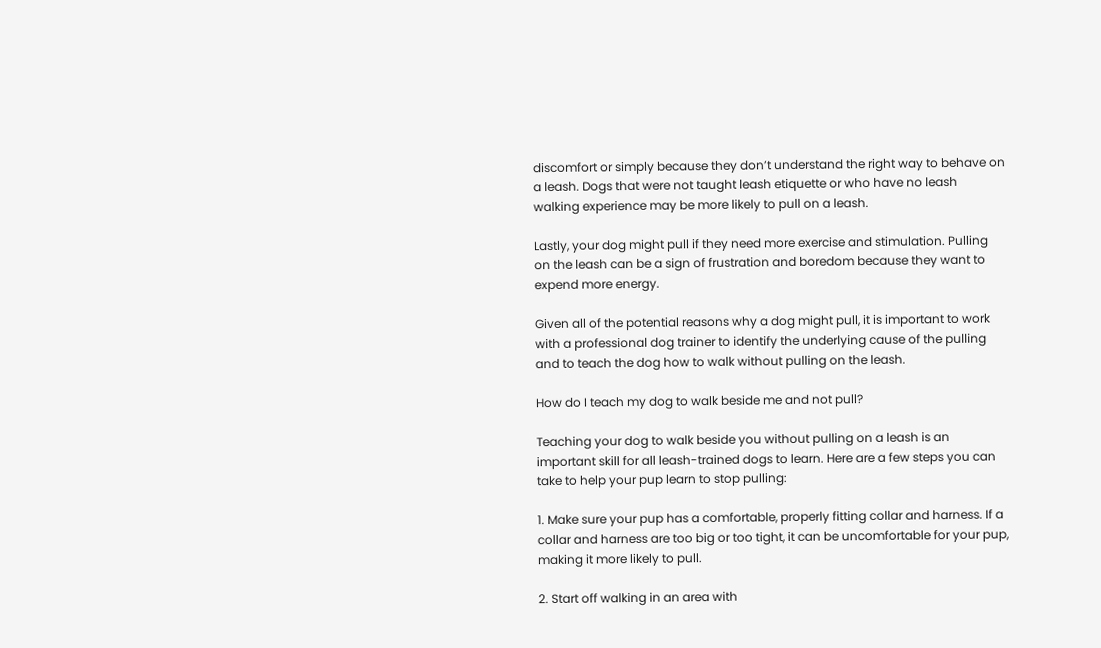discomfort or simply because they don’t understand the right way to behave on a leash. Dogs that were not taught leash etiquette or who have no leash walking experience may be more likely to pull on a leash.

Lastly, your dog might pull if they need more exercise and stimulation. Pulling on the leash can be a sign of frustration and boredom because they want to expend more energy.

Given all of the potential reasons why a dog might pull, it is important to work with a professional dog trainer to identify the underlying cause of the pulling and to teach the dog how to walk without pulling on the leash.

How do I teach my dog to walk beside me and not pull?

Teaching your dog to walk beside you without pulling on a leash is an important skill for all leash-trained dogs to learn. Here are a few steps you can take to help your pup learn to stop pulling:

1. Make sure your pup has a comfortable, properly fitting collar and harness. If a collar and harness are too big or too tight, it can be uncomfortable for your pup, making it more likely to pull.

2. Start off walking in an area with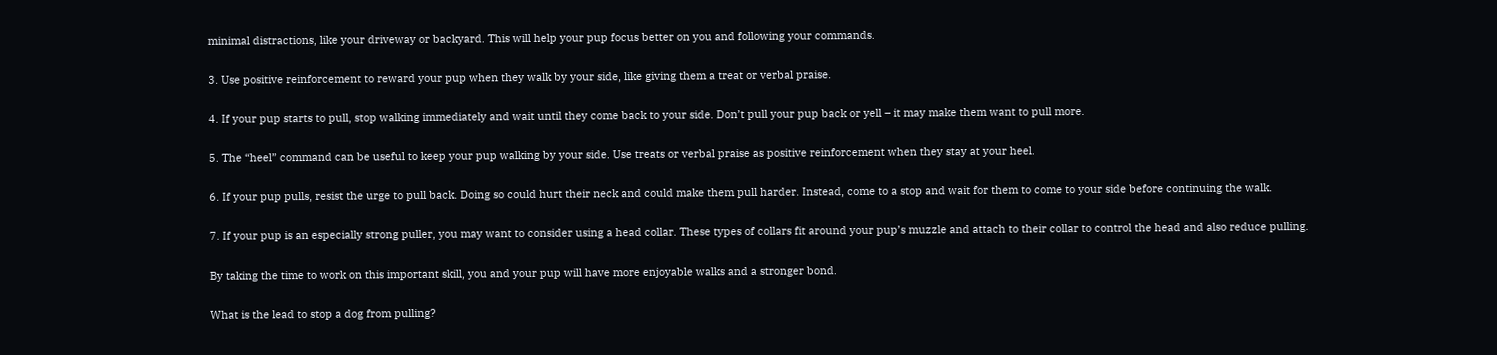minimal distractions, like your driveway or backyard. This will help your pup focus better on you and following your commands.

3. Use positive reinforcement to reward your pup when they walk by your side, like giving them a treat or verbal praise.

4. If your pup starts to pull, stop walking immediately and wait until they come back to your side. Don’t pull your pup back or yell – it may make them want to pull more.

5. The “heel” command can be useful to keep your pup walking by your side. Use treats or verbal praise as positive reinforcement when they stay at your heel.

6. If your pup pulls, resist the urge to pull back. Doing so could hurt their neck and could make them pull harder. Instead, come to a stop and wait for them to come to your side before continuing the walk.

7. If your pup is an especially strong puller, you may want to consider using a head collar. These types of collars fit around your pup’s muzzle and attach to their collar to control the head and also reduce pulling.

By taking the time to work on this important skill, you and your pup will have more enjoyable walks and a stronger bond.

What is the lead to stop a dog from pulling?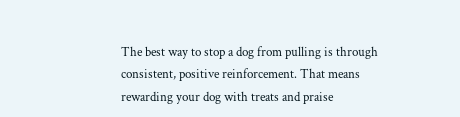The best way to stop a dog from pulling is through consistent, positive reinforcement. That means rewarding your dog with treats and praise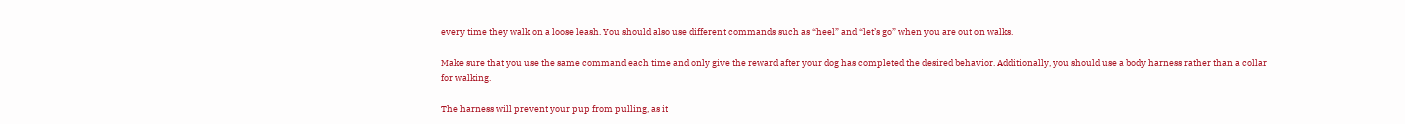every time they walk on a loose leash. You should also use different commands such as “heel” and “let’s go” when you are out on walks.

Make sure that you use the same command each time and only give the reward after your dog has completed the desired behavior. Additionally, you should use a body harness rather than a collar for walking.

The harness will prevent your pup from pulling, as it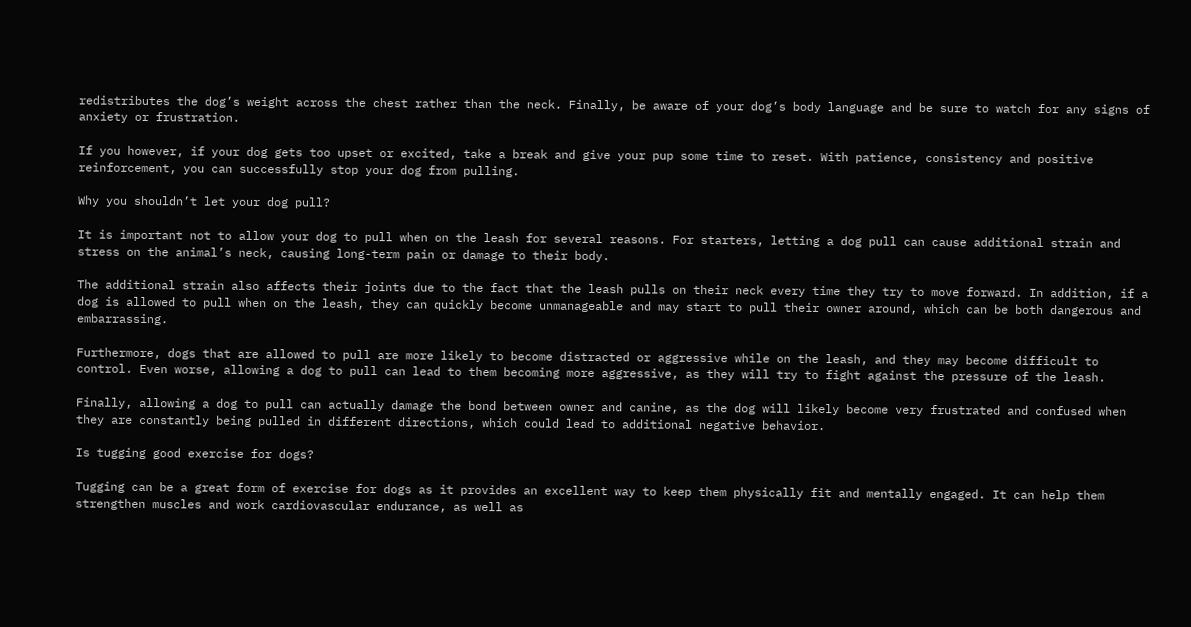redistributes the dog’s weight across the chest rather than the neck. Finally, be aware of your dog’s body language and be sure to watch for any signs of anxiety or frustration.

If you however, if your dog gets too upset or excited, take a break and give your pup some time to reset. With patience, consistency and positive reinforcement, you can successfully stop your dog from pulling.

Why you shouldn’t let your dog pull?

It is important not to allow your dog to pull when on the leash for several reasons. For starters, letting a dog pull can cause additional strain and stress on the animal’s neck, causing long-term pain or damage to their body.

The additional strain also affects their joints due to the fact that the leash pulls on their neck every time they try to move forward. In addition, if a dog is allowed to pull when on the leash, they can quickly become unmanageable and may start to pull their owner around, which can be both dangerous and embarrassing.

Furthermore, dogs that are allowed to pull are more likely to become distracted or aggressive while on the leash, and they may become difficult to control. Even worse, allowing a dog to pull can lead to them becoming more aggressive, as they will try to fight against the pressure of the leash.

Finally, allowing a dog to pull can actually damage the bond between owner and canine, as the dog will likely become very frustrated and confused when they are constantly being pulled in different directions, which could lead to additional negative behavior.

Is tugging good exercise for dogs?

Tugging can be a great form of exercise for dogs as it provides an excellent way to keep them physically fit and mentally engaged. It can help them strengthen muscles and work cardiovascular endurance, as well as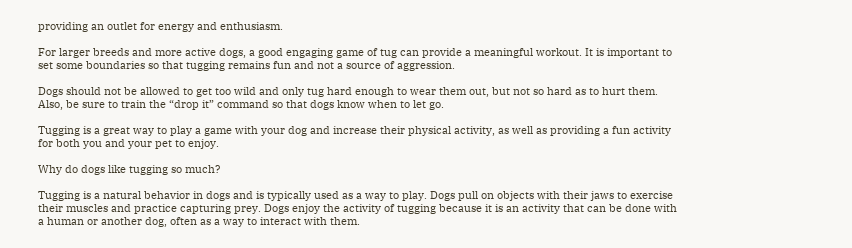providing an outlet for energy and enthusiasm.

For larger breeds and more active dogs, a good engaging game of tug can provide a meaningful workout. It is important to set some boundaries so that tugging remains fun and not a source of aggression.

Dogs should not be allowed to get too wild and only tug hard enough to wear them out, but not so hard as to hurt them. Also, be sure to train the “drop it” command so that dogs know when to let go.

Tugging is a great way to play a game with your dog and increase their physical activity, as well as providing a fun activity for both you and your pet to enjoy.

Why do dogs like tugging so much?

Tugging is a natural behavior in dogs and is typically used as a way to play. Dogs pull on objects with their jaws to exercise their muscles and practice capturing prey. Dogs enjoy the activity of tugging because it is an activity that can be done with a human or another dog, often as a way to interact with them.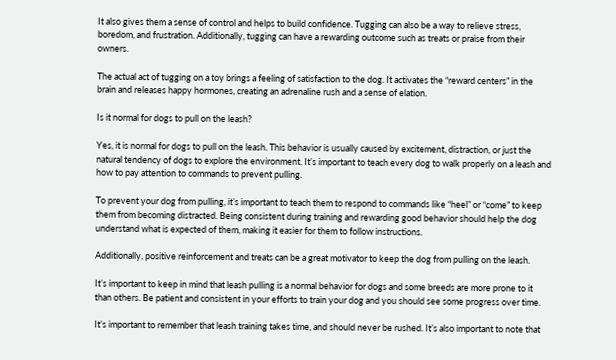It also gives them a sense of control and helps to build confidence. Tugging can also be a way to relieve stress, boredom, and frustration. Additionally, tugging can have a rewarding outcome such as treats or praise from their owners.

The actual act of tugging on a toy brings a feeling of satisfaction to the dog. It activates the “reward centers” in the brain and releases happy hormones, creating an adrenaline rush and a sense of elation.

Is it normal for dogs to pull on the leash?

Yes, it is normal for dogs to pull on the leash. This behavior is usually caused by excitement, distraction, or just the natural tendency of dogs to explore the environment. It’s important to teach every dog to walk properly on a leash and how to pay attention to commands to prevent pulling.

To prevent your dog from pulling, it’s important to teach them to respond to commands like “heel” or “come” to keep them from becoming distracted. Being consistent during training and rewarding good behavior should help the dog understand what is expected of them, making it easier for them to follow instructions.

Additionally, positive reinforcement and treats can be a great motivator to keep the dog from pulling on the leash.

It’s important to keep in mind that leash pulling is a normal behavior for dogs and some breeds are more prone to it than others. Be patient and consistent in your efforts to train your dog and you should see some progress over time.

It’s important to remember that leash training takes time, and should never be rushed. It’s also important to note that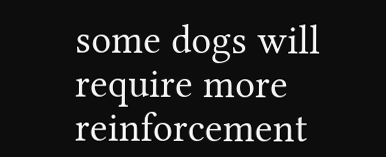some dogs will require more reinforcement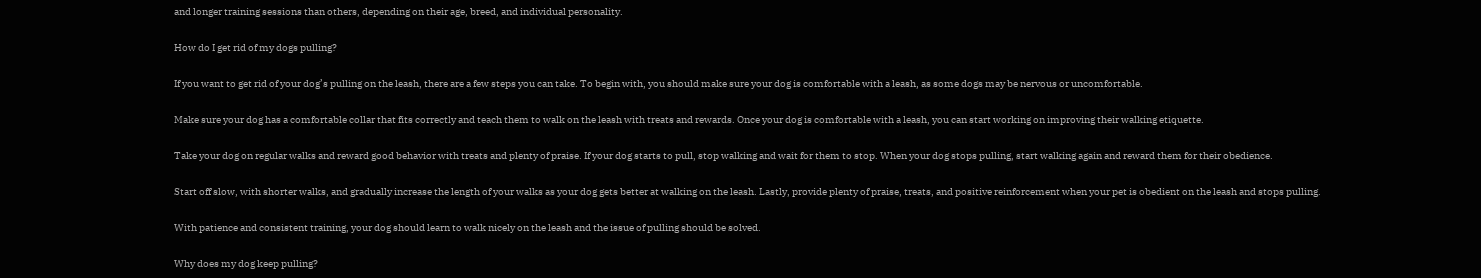and longer training sessions than others, depending on their age, breed, and individual personality.

How do I get rid of my dogs pulling?

If you want to get rid of your dog’s pulling on the leash, there are a few steps you can take. To begin with, you should make sure your dog is comfortable with a leash, as some dogs may be nervous or uncomfortable.

Make sure your dog has a comfortable collar that fits correctly and teach them to walk on the leash with treats and rewards. Once your dog is comfortable with a leash, you can start working on improving their walking etiquette.

Take your dog on regular walks and reward good behavior with treats and plenty of praise. If your dog starts to pull, stop walking and wait for them to stop. When your dog stops pulling, start walking again and reward them for their obedience.

Start off slow, with shorter walks, and gradually increase the length of your walks as your dog gets better at walking on the leash. Lastly, provide plenty of praise, treats, and positive reinforcement when your pet is obedient on the leash and stops pulling.

With patience and consistent training, your dog should learn to walk nicely on the leash and the issue of pulling should be solved.

Why does my dog keep pulling?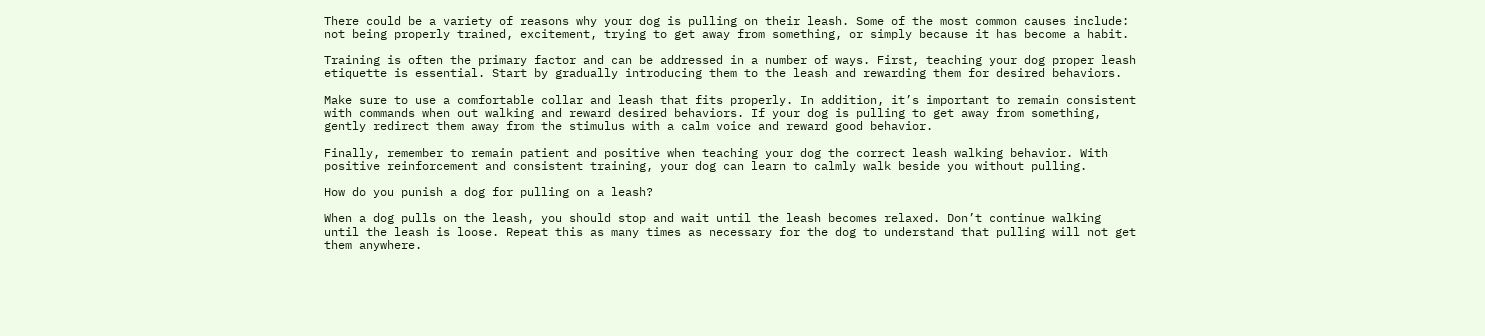There could be a variety of reasons why your dog is pulling on their leash. Some of the most common causes include: not being properly trained, excitement, trying to get away from something, or simply because it has become a habit.

Training is often the primary factor and can be addressed in a number of ways. First, teaching your dog proper leash etiquette is essential. Start by gradually introducing them to the leash and rewarding them for desired behaviors.

Make sure to use a comfortable collar and leash that fits properly. In addition, it’s important to remain consistent with commands when out walking and reward desired behaviors. If your dog is pulling to get away from something, gently redirect them away from the stimulus with a calm voice and reward good behavior.

Finally, remember to remain patient and positive when teaching your dog the correct leash walking behavior. With positive reinforcement and consistent training, your dog can learn to calmly walk beside you without pulling.

How do you punish a dog for pulling on a leash?

When a dog pulls on the leash, you should stop and wait until the leash becomes relaxed. Don’t continue walking until the leash is loose. Repeat this as many times as necessary for the dog to understand that pulling will not get them anywhere.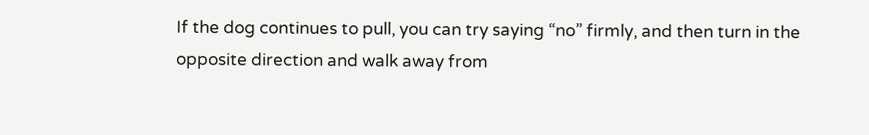If the dog continues to pull, you can try saying “no” firmly, and then turn in the opposite direction and walk away from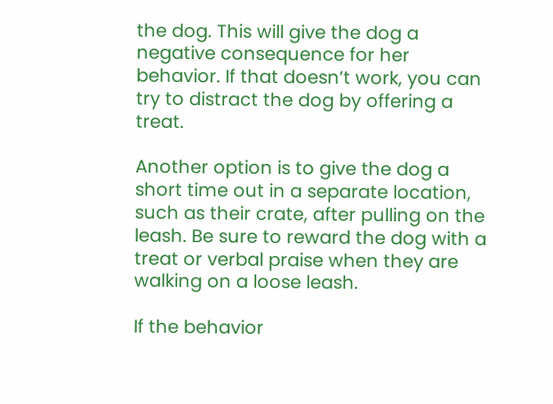the dog. This will give the dog a negative consequence for her behavior. If that doesn’t work, you can try to distract the dog by offering a treat.

Another option is to give the dog a short time out in a separate location, such as their crate, after pulling on the leash. Be sure to reward the dog with a treat or verbal praise when they are walking on a loose leash.

If the behavior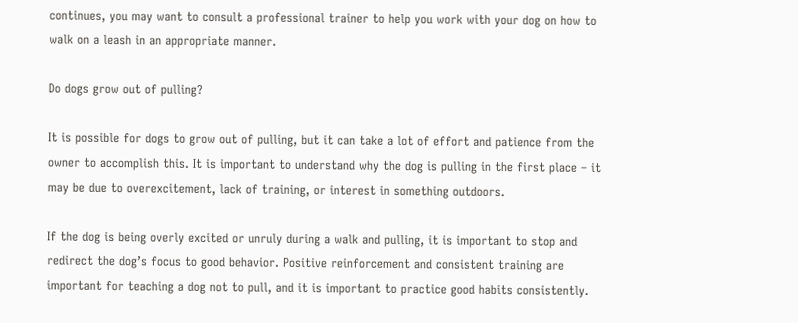continues, you may want to consult a professional trainer to help you work with your dog on how to walk on a leash in an appropriate manner.

Do dogs grow out of pulling?

It is possible for dogs to grow out of pulling, but it can take a lot of effort and patience from the owner to accomplish this. It is important to understand why the dog is pulling in the first place – it may be due to overexcitement, lack of training, or interest in something outdoors.

If the dog is being overly excited or unruly during a walk and pulling, it is important to stop and redirect the dog’s focus to good behavior. Positive reinforcement and consistent training are important for teaching a dog not to pull, and it is important to practice good habits consistently.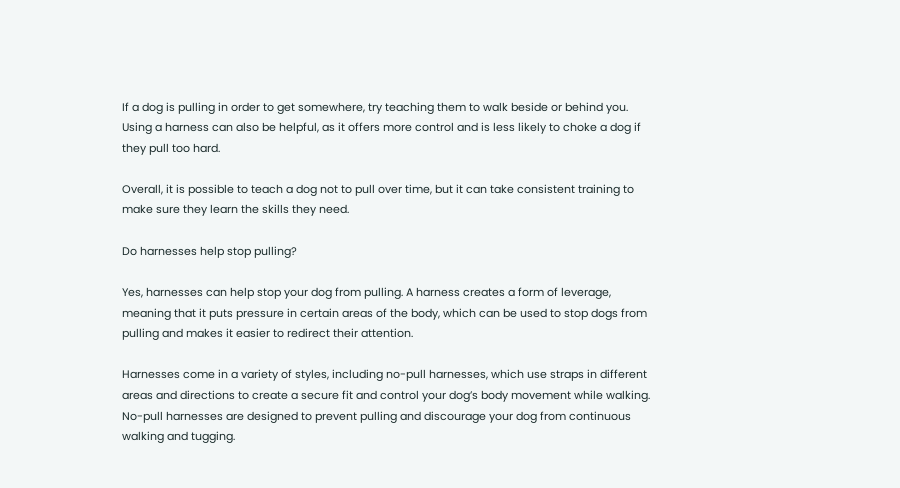If a dog is pulling in order to get somewhere, try teaching them to walk beside or behind you. Using a harness can also be helpful, as it offers more control and is less likely to choke a dog if they pull too hard.

Overall, it is possible to teach a dog not to pull over time, but it can take consistent training to make sure they learn the skills they need.

Do harnesses help stop pulling?

Yes, harnesses can help stop your dog from pulling. A harness creates a form of leverage, meaning that it puts pressure in certain areas of the body, which can be used to stop dogs from pulling and makes it easier to redirect their attention.

Harnesses come in a variety of styles, including no-pull harnesses, which use straps in different areas and directions to create a secure fit and control your dog’s body movement while walking. No-pull harnesses are designed to prevent pulling and discourage your dog from continuous walking and tugging.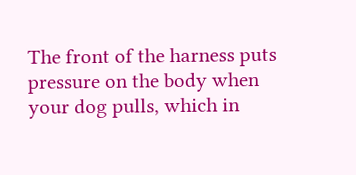The front of the harness puts pressure on the body when your dog pulls, which in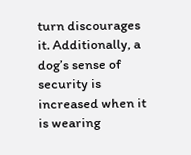turn discourages it. Additionally, a dog’s sense of security is increased when it is wearing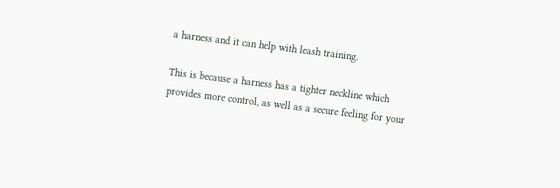a harness and it can help with leash training.

This is because a harness has a tighter neckline which provides more control, as well as a secure feeling for your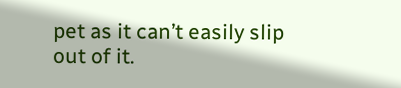pet as it can’t easily slip out of it.